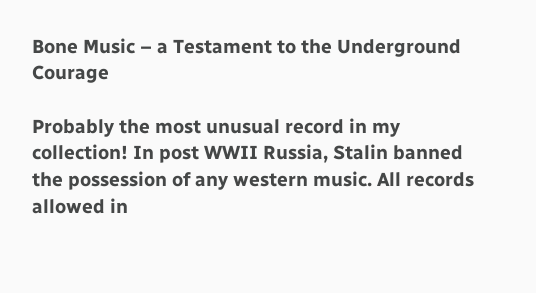Bone Music – a Testament to the Underground Courage

Probably the most unusual record in my collection! In post WWII Russia, Stalin banned the possession of any western music. All records allowed in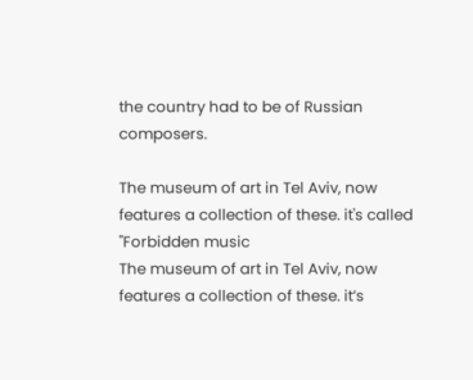the country had to be of Russian composers.

The museum of art in Tel Aviv, now features a collection of these. it's called "Forbidden music
The museum of art in Tel Aviv, now features a collection of these. it’s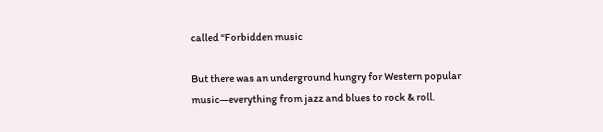called “Forbidden music

But there was an underground hungry for Western popular music—everything from jazz and blues to rock & roll.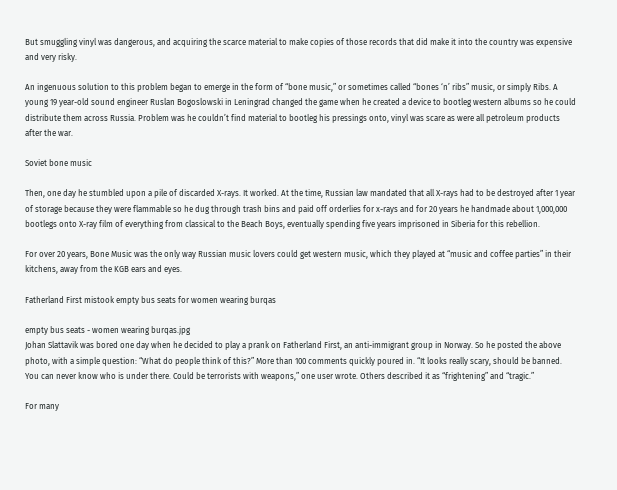But smuggling vinyl was dangerous, and acquiring the scarce material to make copies of those records that did make it into the country was expensive and very risky.

An ingenuous solution to this problem began to emerge in the form of “bone music,” or sometimes called “bones ‘n’ ribs” music, or simply Ribs. A young 19 year-old sound engineer Ruslan Bogoslowski in Leningrad changed the game when he created a device to bootleg western albums so he could distribute them across Russia. Problem was he couldn’t find material to bootleg his pressings onto, vinyl was scare as were all petroleum products after the war.

Soviet bone music

Then, one day he stumbled upon a pile of discarded X-rays. It worked. At the time, Russian law mandated that all X-rays had to be destroyed after 1 year of storage because they were flammable so he dug through trash bins and paid off orderlies for x-rays and for 20 years he handmade about 1,000,000 bootlegs onto X-ray film of everything from classical to the Beach Boys, eventually spending five years imprisoned in Siberia for this rebellion.

For over 20 years, Bone Music was the only way Russian music lovers could get western music, which they played at “music and coffee parties” in their kitchens, away from the KGB ears and eyes.

Fatherland First mistook empty bus seats for women wearing burqas

empty bus seats - women wearing burqas.jpg
Johan Slattavik was bored one day when he decided to play a prank on Fatherland First, an anti-immigrant group in Norway. So he posted the above photo, with a simple question: “What do people think of this?” More than 100 comments quickly poured in. “It looks really scary, should be banned. You can never know who is under there. Could be terrorists with weapons,” one user wrote. Others described it as “frightening” and “tragic.”

For many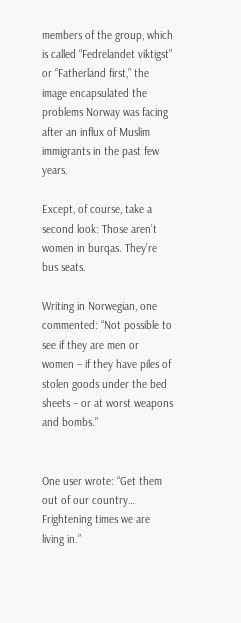members of the group, which is called “Fedrelandet viktigst” or “Fatherland first,” the image encapsulated the problems Norway was facing after an influx of Muslim immigrants in the past few years.

Except, of course, take a second look: Those aren’t women in burqas. They’re bus seats.

Writing in Norwegian, one commented: “Not possible to see if they are men or women – if they have piles of stolen goods under the bed sheets – or at worst weapons and bombs.”


One user wrote: “Get them out of our country… Frightening times we are living in.”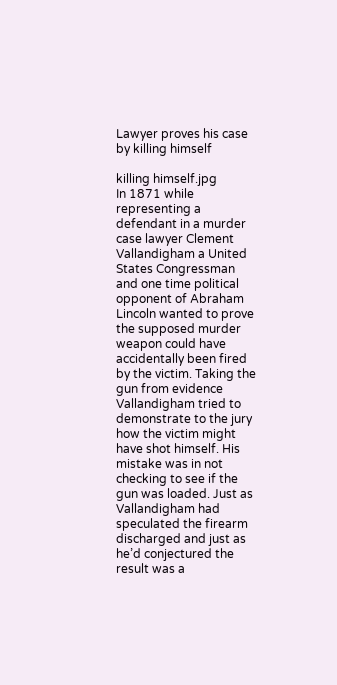Lawyer proves his case by killing himself

killing himself.jpg
In 1871 while representing a defendant in a murder case lawyer Clement Vallandigham a United States Congressman and one time political opponent of Abraham Lincoln wanted to prove the supposed murder weapon could have accidentally been fired by the victim. Taking the gun from evidence Vallandigham tried to demonstrate to the jury how the victim might have shot himself. His mistake was in not checking to see if the gun was loaded. Just as Vallandigham had speculated the firearm discharged and just as he’d conjectured the result was a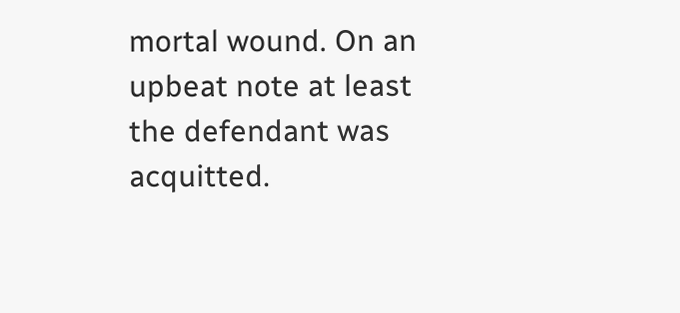mortal wound. On an upbeat note at least the defendant was acquitted.